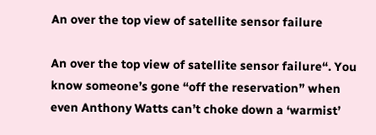An over the top view of satellite sensor failure

An over the top view of satellite sensor failure“. You know someone’s gone “off the reservation” when even Anthony Watts can’t choke down a ‘warmist’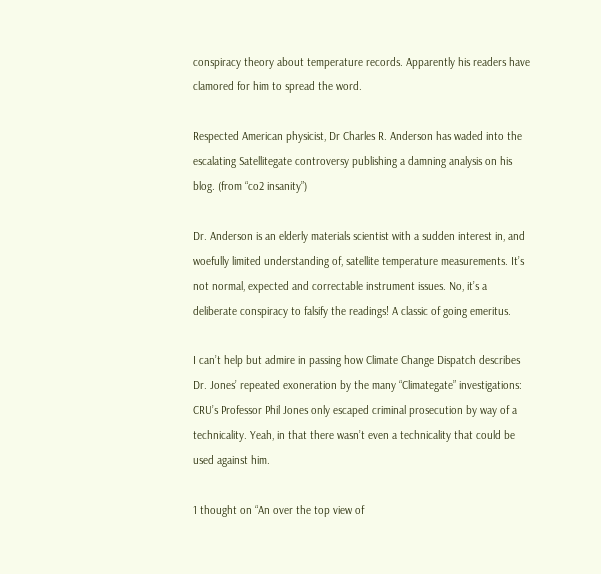conspiracy theory about temperature records. Apparently his readers have clamored for him to spread the word.

Respected American physicist, Dr Charles R. Anderson has waded into the escalating Satellitegate controversy publishing a damning analysis on his blog. (from “co2 insanity”)

Dr. Anderson is an elderly materials scientist with a sudden interest in, and woefully limited understanding of, satellite temperature measurements. It’s not normal, expected and correctable instrument issues. No, it’s a deliberate conspiracy to falsify the readings! A classic of going emeritus.

I can’t help but admire in passing how Climate Change Dispatch describes Dr. Jones’ repeated exoneration by the many “Climategate” investigations: CRU’s Professor Phil Jones only escaped criminal prosecution by way of a technicality. Yeah, in that there wasn’t even a technicality that could be used against him.

1 thought on “An over the top view of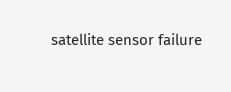satellite sensor failure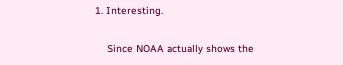1. Interesting.

    Since NOAA actually shows the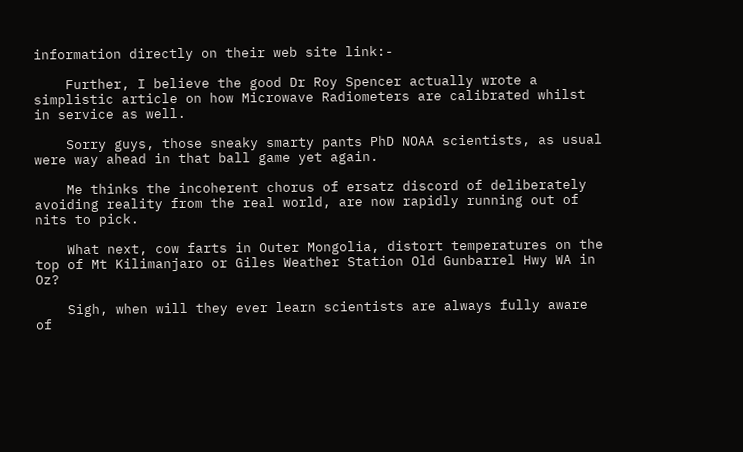information directly on their web site link:-

    Further, I believe the good Dr Roy Spencer actually wrote a simplistic article on how Microwave Radiometers are calibrated whilst in service as well.

    Sorry guys, those sneaky smarty pants PhD NOAA scientists, as usual were way ahead in that ball game yet again.

    Me thinks the incoherent chorus of ersatz discord of deliberately avoiding reality from the real world, are now rapidly running out of nits to pick.

    What next, cow farts in Outer Mongolia, distort temperatures on the top of Mt Kilimanjaro or Giles Weather Station Old Gunbarrel Hwy WA in Oz?

    Sigh, when will they ever learn scientists are always fully aware of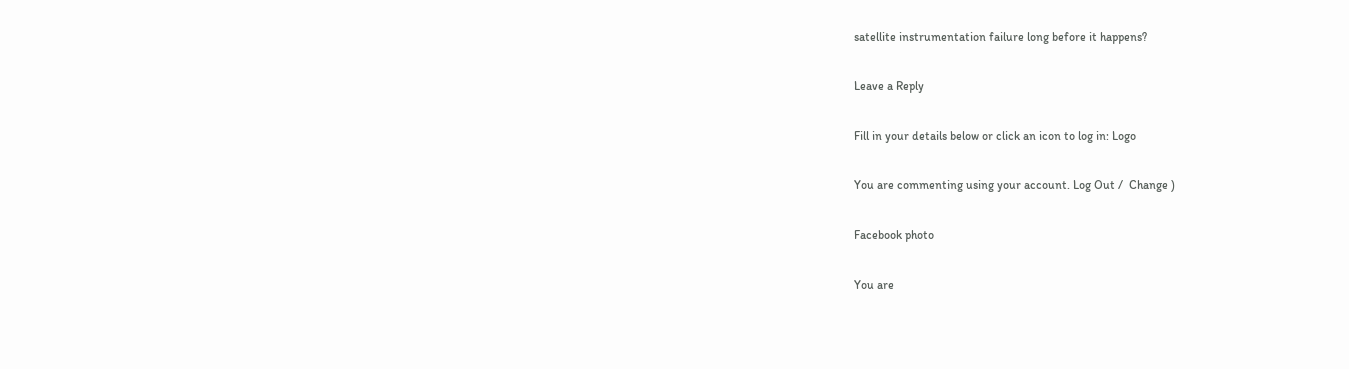satellite instrumentation failure long before it happens?

Leave a Reply

Fill in your details below or click an icon to log in: Logo

You are commenting using your account. Log Out /  Change )

Facebook photo

You are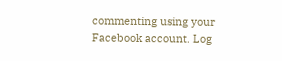commenting using your Facebook account. Log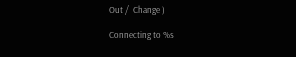Out /  Change )

Connecting to %s